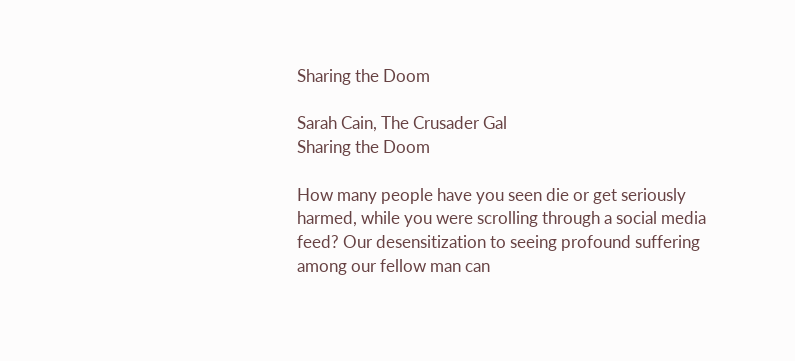Sharing the Doom

Sarah Cain, The Crusader Gal
Sharing the Doom

How many people have you seen die or get seriously harmed, while you were scrolling through a social media feed? Our desensitization to seeing profound suffering among our fellow man can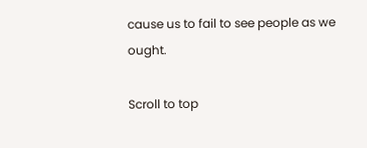cause us to fail to see people as we ought.

Scroll to top